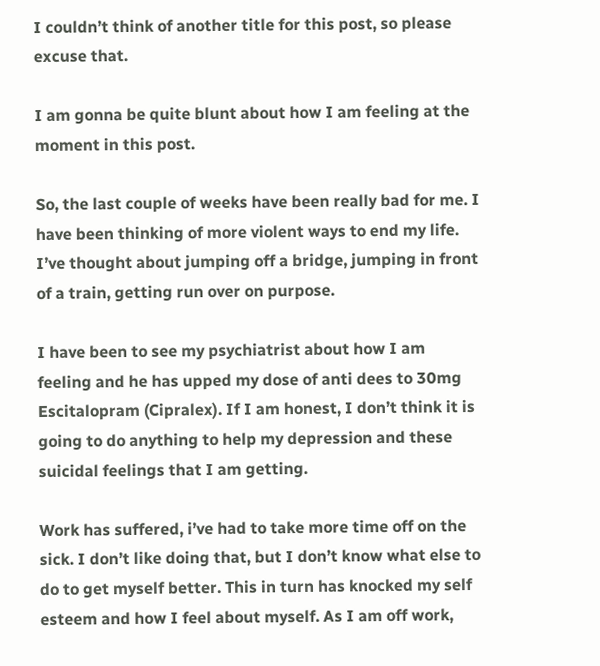I couldn’t think of another title for this post, so please excuse that.

I am gonna be quite blunt about how I am feeling at the moment in this post.

So, the last couple of weeks have been really bad for me. I have been thinking of more violent ways to end my life. I’ve thought about jumping off a bridge, jumping in front of a train, getting run over on purpose.

I have been to see my psychiatrist about how I am feeling and he has upped my dose of anti dees to 30mg Escitalopram (Cipralex). If I am honest, I don’t think it is going to do anything to help my depression and these suicidal feelings that I am getting.

Work has suffered, i’ve had to take more time off on the sick. I don’t like doing that, but I don’t know what else to do to get myself better. This in turn has knocked my self esteem and how I feel about myself. As I am off work,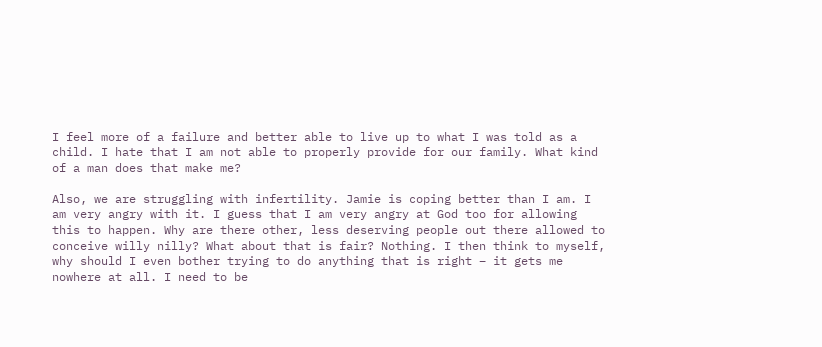I feel more of a failure and better able to live up to what I was told as a child. I hate that I am not able to properly provide for our family. What kind of a man does that make me?

Also, we are struggling with infertility. Jamie is coping better than I am. I am very angry with it. I guess that I am very angry at God too for allowing this to happen. Why are there other, less deserving people out there allowed to conceive willy nilly? What about that is fair? Nothing. I then think to myself, why should I even bother trying to do anything that is right – it gets me nowhere at all. I need to be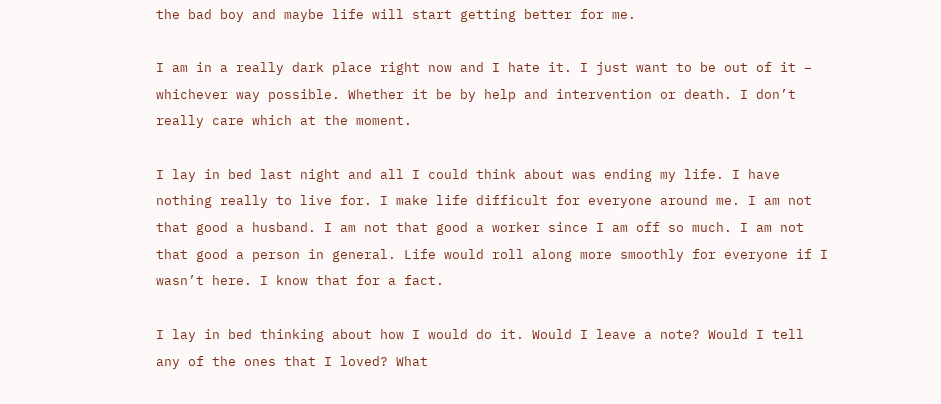the bad boy and maybe life will start getting better for me.

I am in a really dark place right now and I hate it. I just want to be out of it – whichever way possible. Whether it be by help and intervention or death. I don’t really care which at the moment.

I lay in bed last night and all I could think about was ending my life. I have nothing really to live for. I make life difficult for everyone around me. I am not that good a husband. I am not that good a worker since I am off so much. I am not that good a person in general. Life would roll along more smoothly for everyone if I wasn’t here. I know that for a fact.

I lay in bed thinking about how I would do it. Would I leave a note? Would I tell any of the ones that I loved? What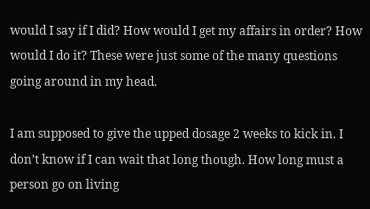would I say if I did? How would I get my affairs in order? How would I do it? These were just some of the many questions going around in my head.

I am supposed to give the upped dosage 2 weeks to kick in. I don’t know if I can wait that long though. How long must a person go on living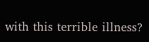with this terrible illness?